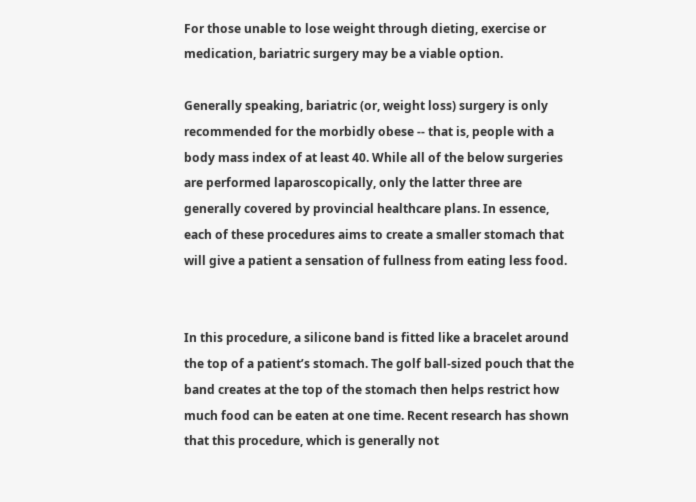For those unable to lose weight through dieting, exercise or medication, bariatric surgery may be a viable option.

Generally speaking, bariatric (or, weight loss) surgery is only recommended for the morbidly obese -- that is, people with a body mass index of at least 40. While all of the below surgeries are performed laparoscopically, only the latter three are generally covered by provincial healthcare plans. In essence, each of these procedures aims to create a smaller stomach that will give a patient a sensation of fullness from eating less food.


In this procedure, a silicone band is fitted like a bracelet around the top of a patient’s stomach. The golf ball-sized pouch that the band creates at the top of the stomach then helps restrict how much food can be eaten at one time. Recent research has shown that this procedure, which is generally not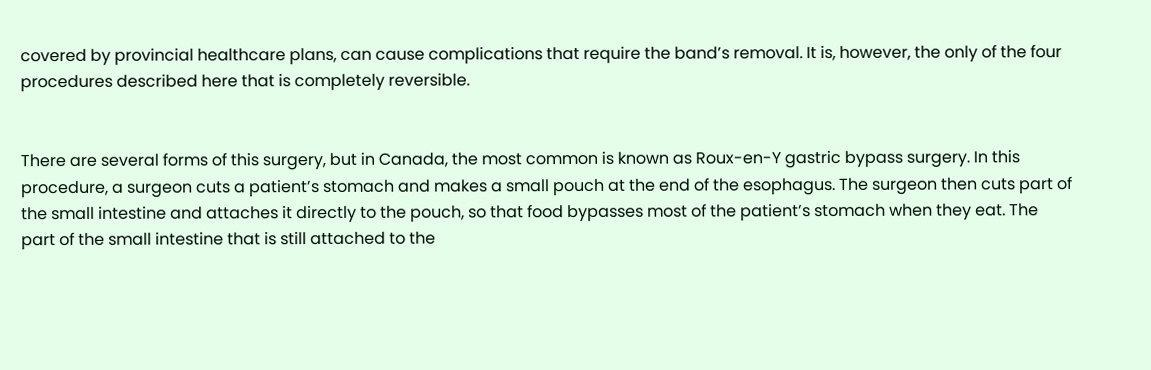covered by provincial healthcare plans, can cause complications that require the band’s removal. It is, however, the only of the four procedures described here that is completely reversible.


There are several forms of this surgery, but in Canada, the most common is known as Roux-en-Y gastric bypass surgery. In this procedure, a surgeon cuts a patient’s stomach and makes a small pouch at the end of the esophagus. The surgeon then cuts part of the small intestine and attaches it directly to the pouch, so that food bypasses most of the patient’s stomach when they eat. The part of the small intestine that is still attached to the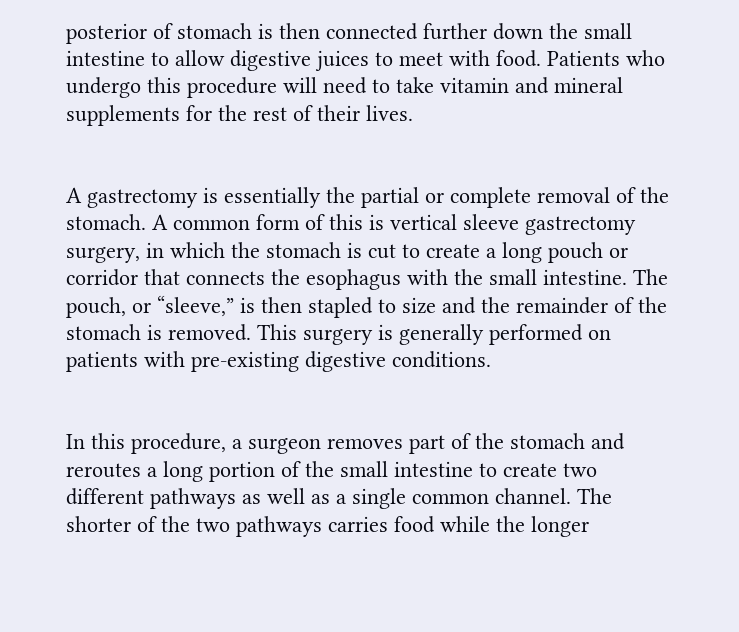posterior of stomach is then connected further down the small intestine to allow digestive juices to meet with food. Patients who undergo this procedure will need to take vitamin and mineral supplements for the rest of their lives.


A gastrectomy is essentially the partial or complete removal of the stomach. A common form of this is vertical sleeve gastrectomy surgery, in which the stomach is cut to create a long pouch or corridor that connects the esophagus with the small intestine. The pouch, or “sleeve,” is then stapled to size and the remainder of the stomach is removed. This surgery is generally performed on patients with pre-existing digestive conditions.


In this procedure, a surgeon removes part of the stomach and reroutes a long portion of the small intestine to create two different pathways as well as a single common channel. The shorter of the two pathways carries food while the longer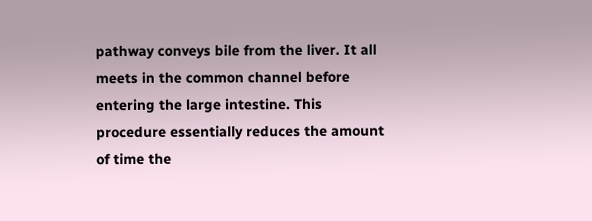pathway conveys bile from the liver. It all meets in the common channel before entering the large intestine. This procedure essentially reduces the amount of time the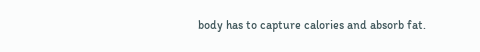body has to capture calories and absorb fat.